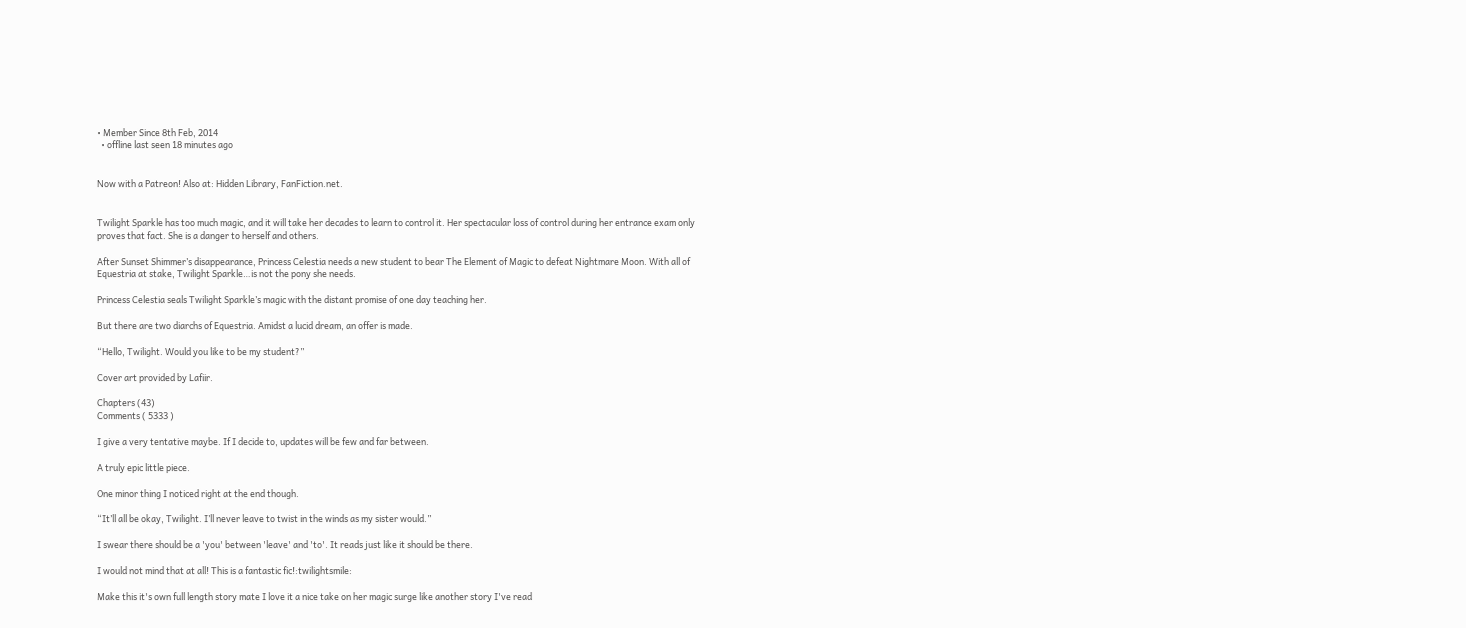• Member Since 8th Feb, 2014
  • offline last seen 18 minutes ago


Now with a Patreon! Also at: Hidden Library, FanFiction.net.


Twilight Sparkle has too much magic, and it will take her decades to learn to control it. Her spectacular loss of control during her entrance exam only proves that fact. She is a danger to herself and others.

After Sunset Shimmer’s disappearance, Princess Celestia needs a new student to bear The Element of Magic to defeat Nightmare Moon. With all of Equestria at stake, Twilight Sparkle…is not the pony she needs.

Princess Celestia seals Twilight Sparkle’s magic with the distant promise of one day teaching her.

But there are two diarchs of Equestria. Amidst a lucid dream, an offer is made.

“Hello, Twilight. Would you like to be my student?”

Cover art provided by Lafiir.

Chapters (43)
Comments ( 5333 )

I give a very tentative maybe. If I decide to, updates will be few and far between.

A truly epic little piece.

One minor thing I noticed right at the end though.

“It’ll all be okay, Twilight. I’ll never leave to twist in the winds as my sister would.”

I swear there should be a 'you' between 'leave' and 'to'. It reads just like it should be there.

I would not mind that at all! This is a fantastic fic!:twilightsmile:

Make this it's own full length story mate I love it a nice take on her magic surge like another story I've read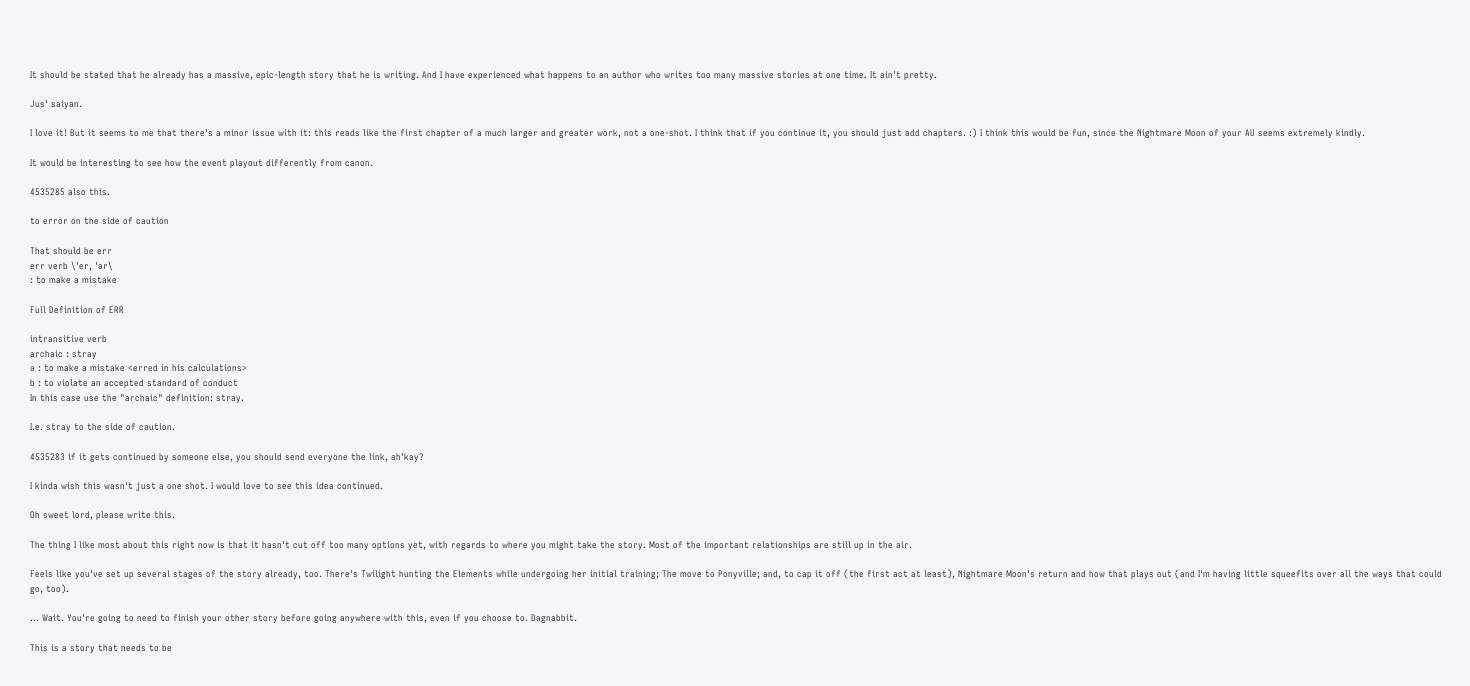It should be stated that he already has a massive, epic-length story that he is writing. And I have experienced what happens to an author who writes too many massive stories at one time. It ain't pretty.

Jus' saiyan.

I love it! But it seems to me that there's a minor issue with it: this reads like the first chapter of a much larger and greater work, not a one-shot. I think that if you continue it, you should just add chapters. :) I think this would be fun, since the Nightmare Moon of your AU seems extremely kindly.

It would be interesting to see how the event playout differently from canon.

4535285 also this.

to error on the side of caution

That should be err
err verb \ˈer, ˈər\
: to make a mistake

Full Definition of ERR

intransitive verb
archaic : stray
a : to make a mistake <erred in his calculations>
b : to violate an accepted standard of conduct
In this case use the "archaic" definition: stray.

I.e. stray to the side of caution.

4535283 if it gets continued by someone else, you should send everyone the link, ah'kay?

I kinda wish this wasn't just a one shot. I would love to see this idea continued.

Oh sweet lord, please write this.

The thing I like most about this right now is that it hasn't cut off too many options yet, with regards to where you might take the story. Most of the important relationships are still up in the air.

Feels like you've set up several stages of the story already, too. There's Twilight hunting the Elements while undergoing her initial training; The move to Ponyville; and, to cap it off (the first act at least), Nightmare Moon's return and how that plays out (and I'm having little squeefits over all the ways that could go, too).

... Wait. You're going to need to finish your other story before going anywhere with this, even if you choose to. Dagnabbit.

This is a story that needs to be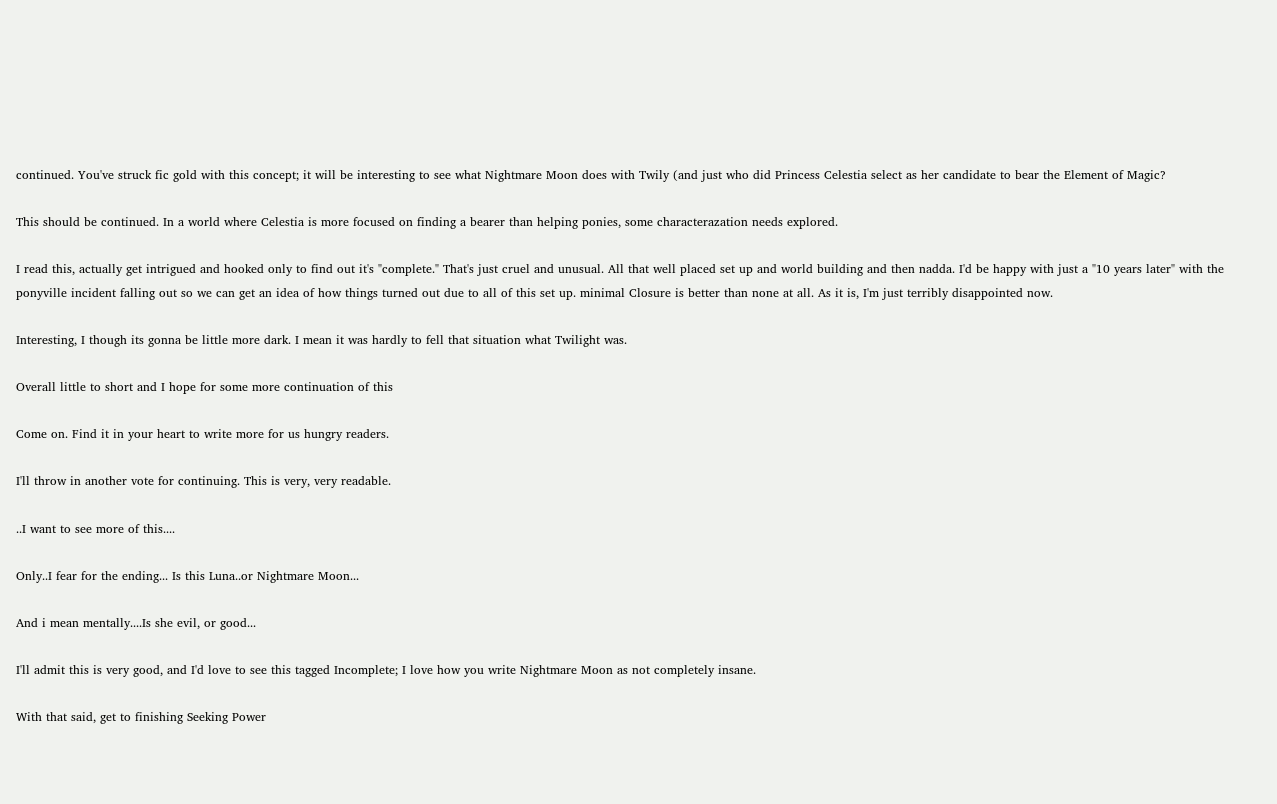continued. You've struck fic gold with this concept; it will be interesting to see what Nightmare Moon does with Twily (and just who did Princess Celestia select as her candidate to bear the Element of Magic?

This should be continued. In a world where Celestia is more focused on finding a bearer than helping ponies, some characterazation needs explored.

I read this, actually get intrigued and hooked only to find out it's "complete." That's just cruel and unusual. All that well placed set up and world building and then nadda. I'd be happy with just a "10 years later" with the ponyville incident falling out so we can get an idea of how things turned out due to all of this set up. minimal Closure is better than none at all. As it is, I'm just terribly disappointed now.

Interesting, I though its gonna be little more dark. I mean it was hardly to fell that situation what Twilight was.

Overall little to short and I hope for some more continuation of this

Come on. Find it in your heart to write more for us hungry readers.

I'll throw in another vote for continuing. This is very, very readable.

..I want to see more of this....

Only..I fear for the ending... Is this Luna..or Nightmare Moon...

And i mean mentally....Is she evil, or good...

I'll admit this is very good, and I'd love to see this tagged Incomplete; I love how you write Nightmare Moon as not completely insane.

With that said, get to finishing Seeking Power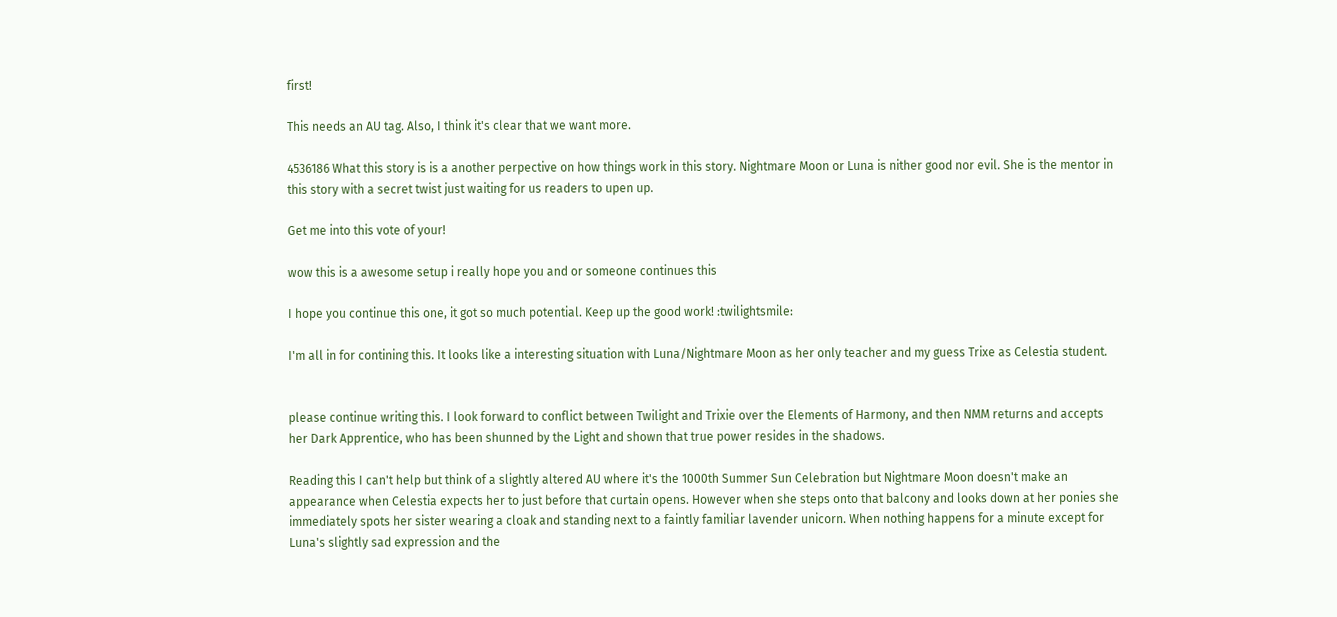first!

This needs an AU tag. Also, I think it's clear that we want more.

4536186 What this story is is a another perpective on how things work in this story. Nightmare Moon or Luna is nither good nor evil. She is the mentor in this story with a secret twist just waiting for us readers to upen up.

Get me into this vote of your!

wow this is a awesome setup i really hope you and or someone continues this

I hope you continue this one, it got so much potential. Keep up the good work! :twilightsmile:

I'm all in for contining this. It looks like a interesting situation with Luna/Nightmare Moon as her only teacher and my guess Trixe as Celestia student.


please continue writing this. I look forward to conflict between Twilight and Trixie over the Elements of Harmony, and then NMM returns and accepts her Dark Apprentice, who has been shunned by the Light and shown that true power resides in the shadows.

Reading this I can't help but think of a slightly altered AU where it's the 1000th Summer Sun Celebration but Nightmare Moon doesn't make an appearance when Celestia expects her to just before that curtain opens. However when she steps onto that balcony and looks down at her ponies she immediately spots her sister wearing a cloak and standing next to a faintly familiar lavender unicorn. When nothing happens for a minute except for Luna's slightly sad expression and the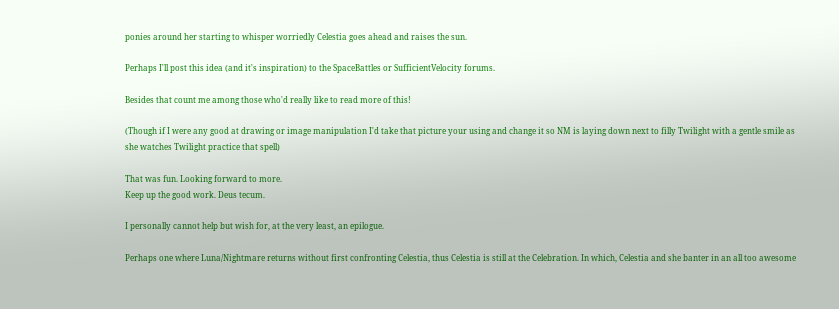ponies around her starting to whisper worriedly Celestia goes ahead and raises the sun.

Perhaps I'll post this idea (and it's inspiration) to the SpaceBattles or SufficientVelocity forums.

Besides that count me among those who'd really like to read more of this!

(Though if I were any good at drawing or image manipulation I'd take that picture your using and change it so NM is laying down next to filly Twilight with a gentle smile as she watches Twilight practice that spell)

That was fun. Looking forward to more.
Keep up the good work. Deus tecum.

I personally cannot help but wish for, at the very least, an epilogue.

Perhaps one where Luna/Nightmare returns without first confronting Celestia, thus Celestia is still at the Celebration. In which, Celestia and she banter in an all too awesome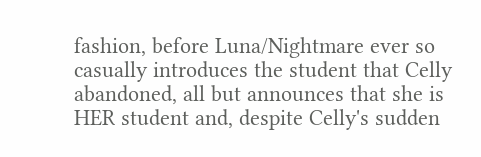fashion, before Luna/Nightmare ever so casually introduces the student that Celly abandoned, all but announces that she is HER student and, despite Celly's sudden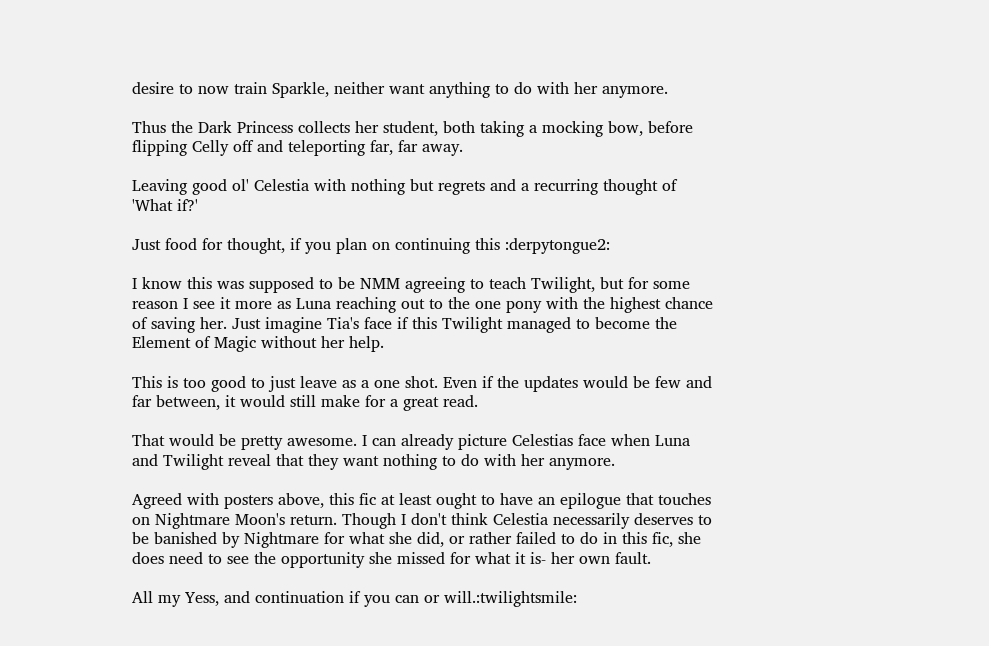desire to now train Sparkle, neither want anything to do with her anymore.

Thus the Dark Princess collects her student, both taking a mocking bow, before flipping Celly off and teleporting far, far away.

Leaving good ol' Celestia with nothing but regrets and a recurring thought of 'What if?'

Just food for thought, if you plan on continuing this :derpytongue2:

I know this was supposed to be NMM agreeing to teach Twilight, but for some reason I see it more as Luna reaching out to the one pony with the highest chance of saving her. Just imagine Tia's face if this Twilight managed to become the Element of Magic without her help.

This is too good to just leave as a one shot. Even if the updates would be few and far between, it would still make for a great read.

That would be pretty awesome. I can already picture Celestias face when Luna and Twilight reveal that they want nothing to do with her anymore.

Agreed with posters above, this fic at least ought to have an epilogue that touches on Nightmare Moon's return. Though I don't think Celestia necessarily deserves to be banished by Nightmare for what she did, or rather failed to do in this fic, she does need to see the opportunity she missed for what it is- her own fault.

All my Yess, and continuation if you can or will.:twilightsmile: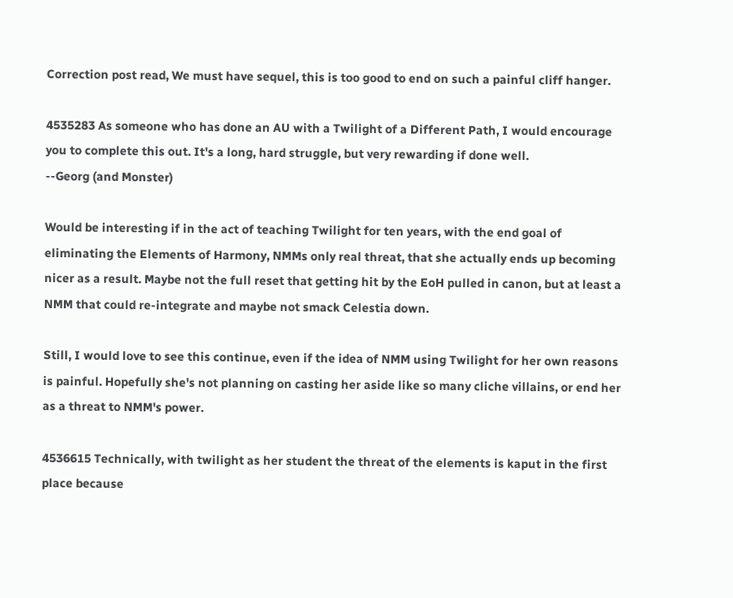Correction post read, We must have sequel, this is too good to end on such a painful cliff hanger.

4535283 As someone who has done an AU with a Twilight of a Different Path, I would encourage you to complete this out. It's a long, hard struggle, but very rewarding if done well.
--Georg (and Monster)

Would be interesting if in the act of teaching Twilight for ten years, with the end goal of eliminating the Elements of Harmony, NMMs only real threat, that she actually ends up becoming nicer as a result. Maybe not the full reset that getting hit by the EoH pulled in canon, but at least a NMM that could re-integrate and maybe not smack Celestia down.

Still, I would love to see this continue, even if the idea of NMM using Twilight for her own reasons is painful. Hopefully she's not planning on casting her aside like so many cliche villains, or end her as a threat to NMM's power.

4536615 Technically, with twilight as her student the threat of the elements is kaput in the first place because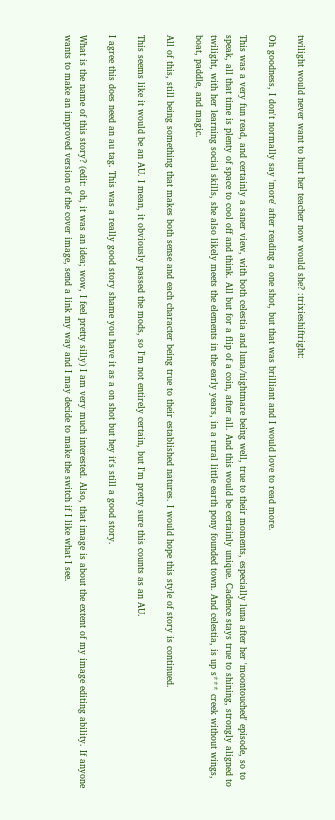twilight would never want to hurt her teacher now would she? :trixieshiftright:

Oh goodness, I don't normally say 'more' after reading a one shot, but that was brilliant and I would love to read more.

This was a very fun read, and certainly a saner view, with both celestia and luna/nightmare being well, true to their moments, especially luna after her 'moontouched' episode, so to speak, all that time is plenty of space to cool off and think. All but for a flip of a coin, after all. And this would be certainly unique. Cadence stays true to shining, strongly aligned to twilight, with her learning social skills, she also likely meets the elements in the early years, in a rural little earth pony founded town. And celestia, is up s*** creek without wings, boat, paddle, and magic.

All of this, still being something that makes both sense and each character being true to their established natures. I would hope this style of story is continued.

This seems like it would be an AU. I mean, it obviously passed the mods, so I'm not entirely certain, but I'm pretty sure this counts as an AU.

I agree this does need an au tag. This was a really good story shame you have it as a on shot but hey it's still a good story.

What is the name of this story? (edit: oh, it was an idea; wow, I feel pretty silly) I am very much interested. Also, that image is about the extent of my image editing ability. If anyone wants to make an improved version of the cover image, send a link my way and I may decide to make the switch if I like what I see.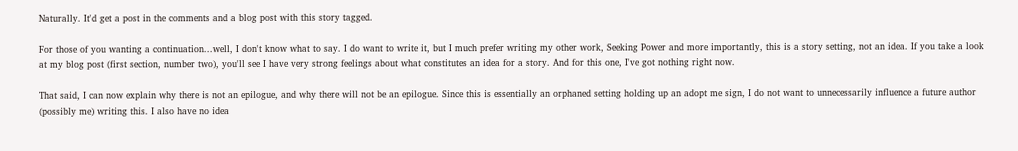Naturally. It'd get a post in the comments and a blog post with this story tagged.

For those of you wanting a continuation...well, I don't know what to say. I do want to write it, but I much prefer writing my other work, Seeking Power and more importantly, this is a story setting, not an idea. If you take a look at my blog post (first section, number two), you'll see I have very strong feelings about what constitutes an idea for a story. And for this one, I've got nothing right now.

That said, I can now explain why there is not an epilogue, and why there will not be an epilogue. Since this is essentially an orphaned setting holding up an adopt me sign, I do not want to unnecessarily influence a future author (possibly me) writing this. I also have no idea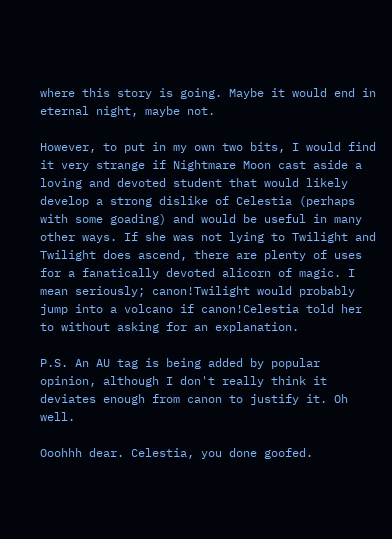where this story is going. Maybe it would end in eternal night, maybe not.

However, to put in my own two bits, I would find it very strange if Nightmare Moon cast aside a loving and devoted student that would likely develop a strong dislike of Celestia (perhaps with some goading) and would be useful in many other ways. If she was not lying to Twilight and Twilight does ascend, there are plenty of uses for a fanatically devoted alicorn of magic. I mean seriously; canon!Twilight would probably jump into a volcano if canon!Celestia told her to without asking for an explanation.

P.S. An AU tag is being added by popular opinion, although I don't really think it deviates enough from canon to justify it. Oh well.

Ooohhh dear. Celestia, you done goofed.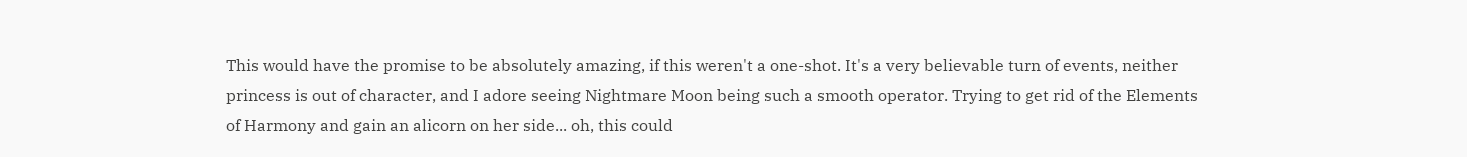This would have the promise to be absolutely amazing, if this weren't a one-shot. It's a very believable turn of events, neither princess is out of character, and I adore seeing Nightmare Moon being such a smooth operator. Trying to get rid of the Elements of Harmony and gain an alicorn on her side... oh, this could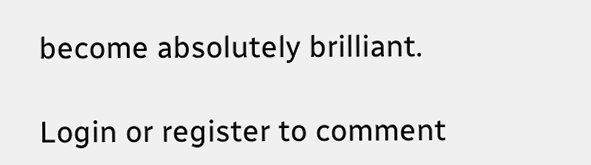become absolutely brilliant.

Login or register to comment